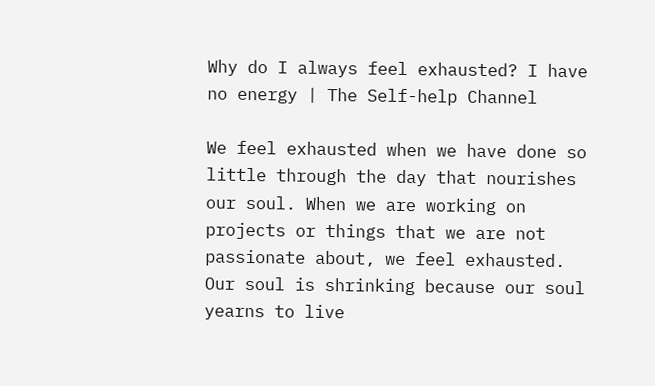Why do I always feel exhausted? I have no energy | The Self-help Channel

We feel exhausted when we have done so little through the day that nourishes our soul. When we are working on projects or things that we are not passionate about, we feel exhausted. Our soul is shrinking because our soul yearns to live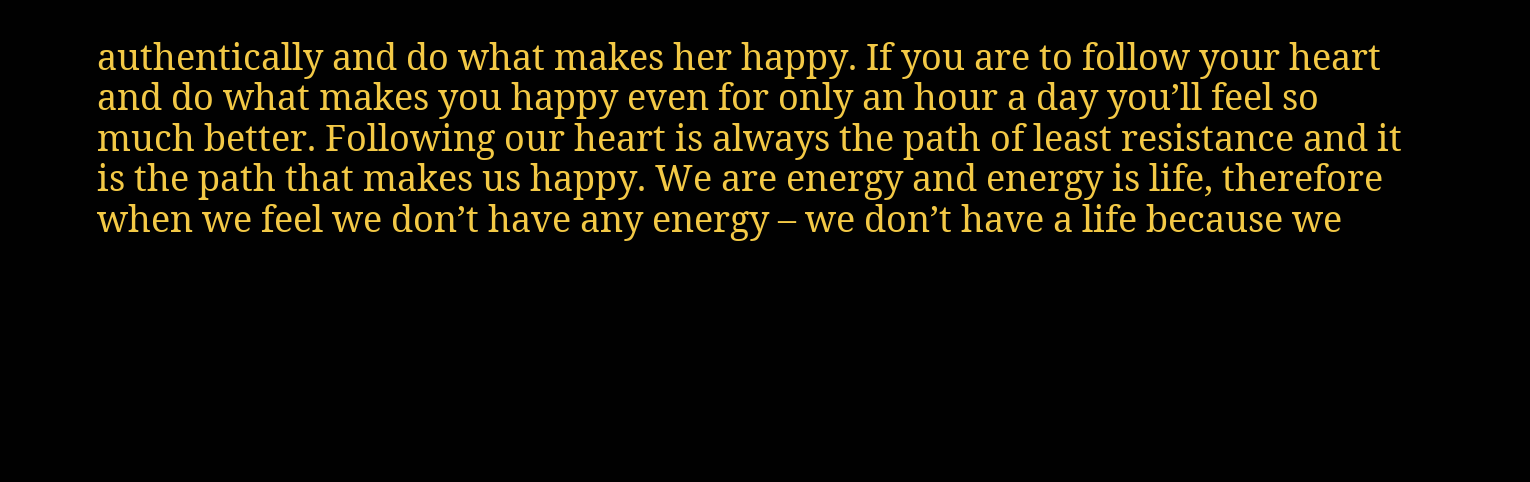authentically and do what makes her happy. If you are to follow your heart and do what makes you happy even for only an hour a day you’ll feel so much better. Following our heart is always the path of least resistance and it is the path that makes us happy. We are energy and energy is life, therefore when we feel we don’t have any energy – we don’t have a life because we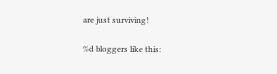are just surviving!

%d bloggers like this: